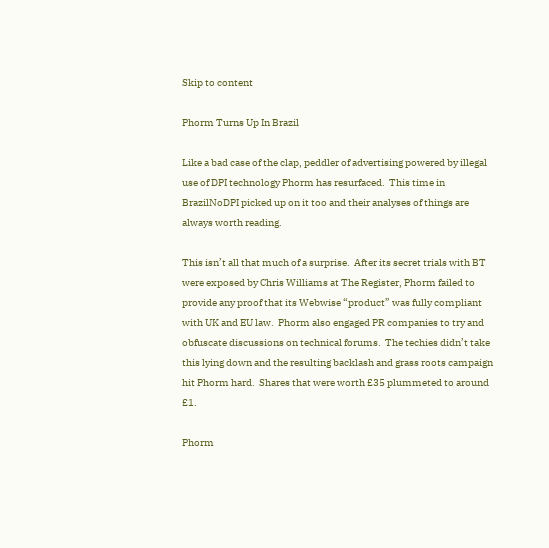Skip to content

Phorm Turns Up In Brazil

Like a bad case of the clap, peddler of advertising powered by illegal use of DPI technology Phorm has resurfaced.  This time in BrazilNoDPI picked up on it too and their analyses of things are always worth reading.

This isn’t all that much of a surprise.  After its secret trials with BT were exposed by Chris Williams at The Register, Phorm failed to provide any proof that its Webwise “product” was fully compliant with UK and EU law.  Phorm also engaged PR companies to try and obfuscate discussions on technical forums.  The techies didn’t take this lying down and the resulting backlash and grass roots campaign hit Phorm hard.  Shares that were worth £35 plummeted to around £1.

Phorm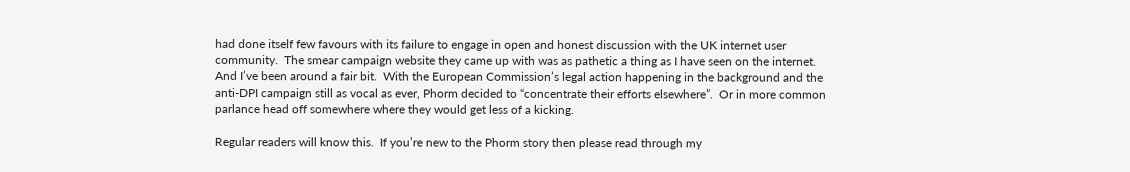had done itself few favours with its failure to engage in open and honest discussion with the UK internet user community.  The smear campaign website they came up with was as pathetic a thing as I have seen on the internet.  And I’ve been around a fair bit.  With the European Commission’s legal action happening in the background and the anti-DPI campaign still as vocal as ever, Phorm decided to “concentrate their efforts elsewhere”.  Or in more common parlance head off somewhere where they would get less of a kicking.

Regular readers will know this.  If you’re new to the Phorm story then please read through my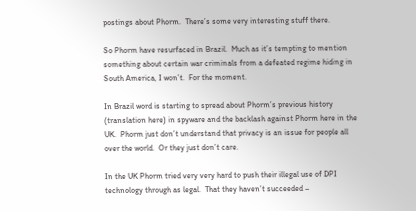postings about Phorm.  There’s some very interesting stuff there.

So Phorm have resurfaced in Brazil.  Much as it’s tempting to mention something about certain war criminals from a defeated regime hiding in South America, I won’t.  For the moment.

In Brazil word is starting to spread about Phorm’s previous history (translation here) in spyware and the backlash against Phorm here in the UK.  Phorm just don’t understand that privacy is an issue for people all over the world.  Or they just don’t care.

In the UK Phorm tried very very hard to push their illegal use of DPI technology through as legal.  That they haven’t succeeded –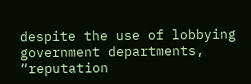despite the use of lobbying government departments, “reputation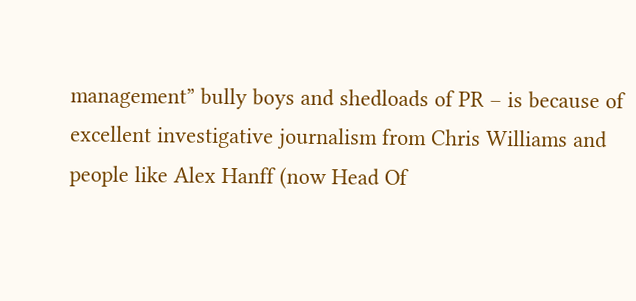management” bully boys and shedloads of PR – is because of excellent investigative journalism from Chris Williams and people like Alex Hanff (now Head Of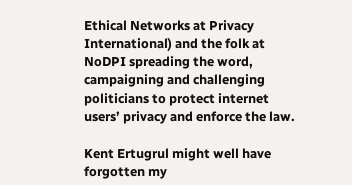Ethical Networks at Privacy International) and the folk at NoDPI spreading the word, campaigning and challenging politicians to protect internet users’ privacy and enforce the law.

Kent Ertugrul might well have forgotten my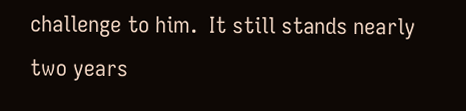challenge to him.  It still stands nearly two years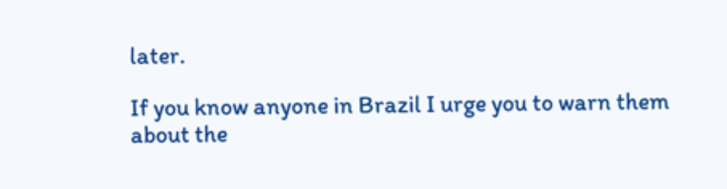later.

If you know anyone in Brazil I urge you to warn them about the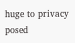huge to privacy posed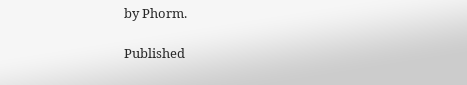by Phorm.

Published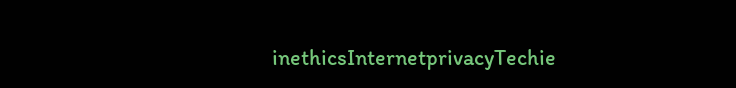inethicsInternetprivacyTechie